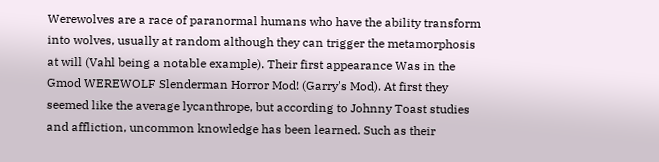Werewolves are a race of paranormal humans who have the ability transform into wolves, usually at random although they can trigger the metamorphosis at will (Vahl being a notable example). Their first appearance Was in the Gmod WEREWOLF Slenderman Horror Mod! (Garry's Mod). At first they seemed like the average lycanthrope, but according to Johnny Toast studies and affliction, uncommon knowledge has been learned. Such as their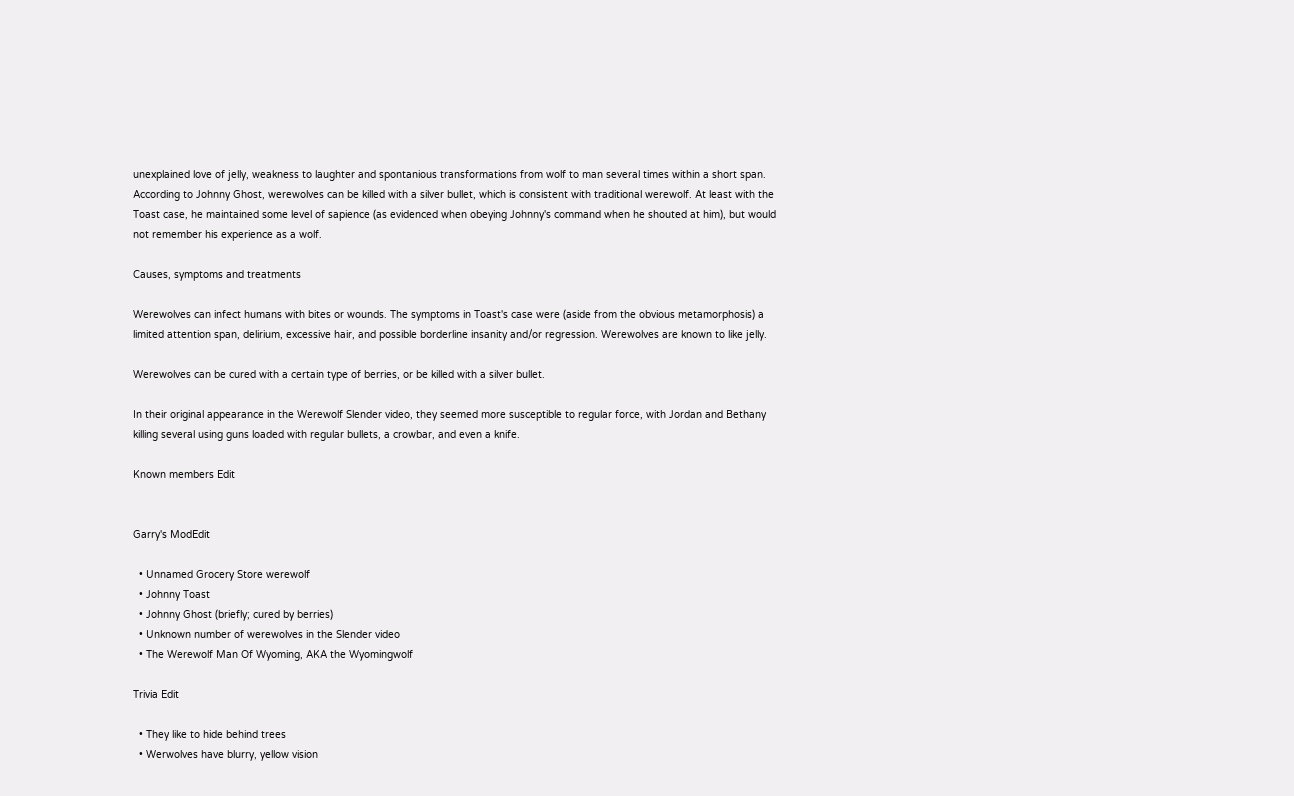unexplained love of jelly, weakness to laughter and spontanious transformations from wolf to man several times within a short span. According to Johnny Ghost, werewolves can be killed with a silver bullet, which is consistent with traditional werewolf. At least with the Toast case, he maintained some level of sapience (as evidenced when obeying Johnny's command when he shouted at him), but would not remember his experience as a wolf.

Causes, symptoms and treatments

Werewolves can infect humans with bites or wounds. The symptoms in Toast's case were (aside from the obvious metamorphosis) a limited attention span, delirium, excessive hair, and possible borderline insanity and/or regression. Werewolves are known to like jelly.

Werewolves can be cured with a certain type of berries, or be killed with a silver bullet.

In their original appearance in the Werewolf Slender video, they seemed more susceptible to regular force, with Jordan and Bethany killing several using guns loaded with regular bullets, a crowbar, and even a knife.

Known members Edit


Garry's ModEdit

  • Unnamed Grocery Store werewolf
  • Johnny Toast
  • Johnny Ghost (briefly; cured by berries)
  • Unknown number of werewolves in the Slender video
  • The Werewolf Man Of Wyoming, AKA the Wyomingwolf

Trivia Edit

  • They like to hide behind trees
  • Werwolves have blurry, yellow vision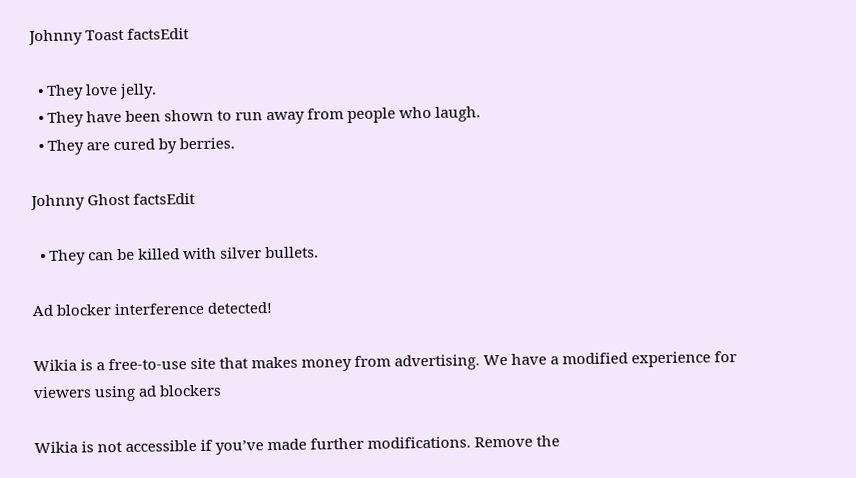Johnny Toast factsEdit

  • They love jelly.
  • They have been shown to run away from people who laugh.
  • They are cured by berries.

Johnny Ghost factsEdit

  • They can be killed with silver bullets.

Ad blocker interference detected!

Wikia is a free-to-use site that makes money from advertising. We have a modified experience for viewers using ad blockers

Wikia is not accessible if you’ve made further modifications. Remove the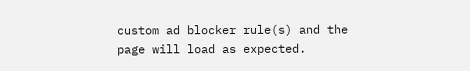custom ad blocker rule(s) and the page will load as expected.